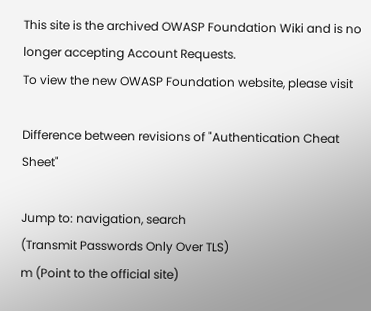This site is the archived OWASP Foundation Wiki and is no longer accepting Account Requests.
To view the new OWASP Foundation website, please visit

Difference between revisions of "Authentication Cheat Sheet"

Jump to: navigation, search
(Transmit Passwords Only Over TLS)
m (Point to the official site)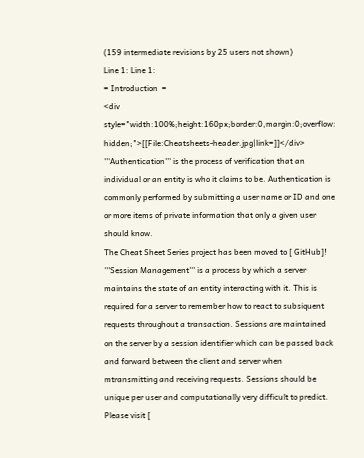(159 intermediate revisions by 25 users not shown)
Line 1: Line 1:
= Introduction  =
<div style="width:100%;height:160px;border:0,margin:0;overflow: hidden;">[[File:Cheatsheets-header.jpg|link=]]</div>
'''Authentication''' is the process of verification that an individual or an entity is who it claims to be. Authentication is commonly performed by submitting a user name or ID and one or more items of private information that only a given user should know.
The Cheat Sheet Series project has been moved to [ GitHub]!
'''Session Management''' is a process by which a server maintains the state of an entity interacting with it. This is required for a server to remember how to react to subsiquent requests throughout a transaction. Sessions are maintained on the server by a session identifier which can be passed back and forward between the client and server when mtransmitting and receiving requests. Sessions should be unique per user and computationally very difficult to predict.
Please visit [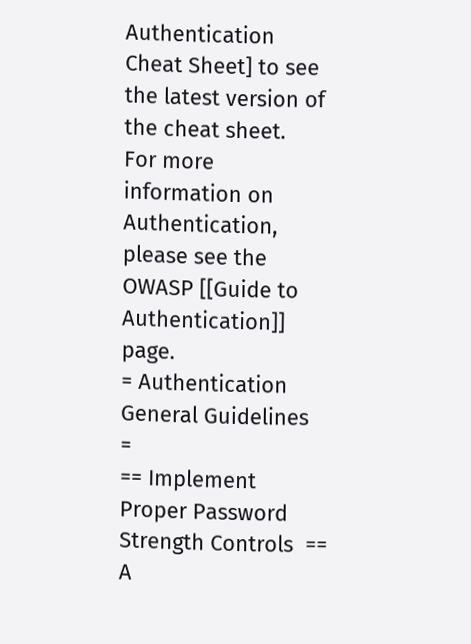Authentication Cheat Sheet] to see the latest version of the cheat sheet.
For more information on Authentication, please see the OWASP [[Guide to Authentication]] page.
= Authentication General Guidelines  =
== Implement Proper Password Strength Controls  ==
A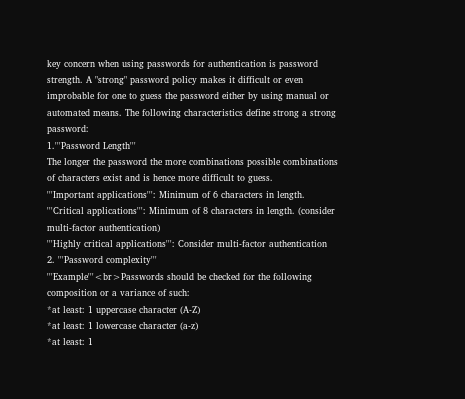key concern when using passwords for authentication is password strength. A "strong" password policy makes it difficult or even improbable for one to guess the password either by using manual or automated means. The following characteristics define strong a strong password:
1.'''Password Length'''
The longer the password the more combinations possible combinations of characters exist and is hence more difficult to guess.
'''Important applications''': Minimum of 6 characters in length.
'''Critical applications''': Minimum of 8 characters in length. (consider multi-factor authentication)
'''Highly critical applications''': Consider multi-factor authentication
2. '''Password complexity'''
'''Example'''<br>Passwords should be checked for the following composition or a variance of such:
*at least: 1 uppercase character (A-Z)
*at least: 1 lowercase character (a-z)
*at least: 1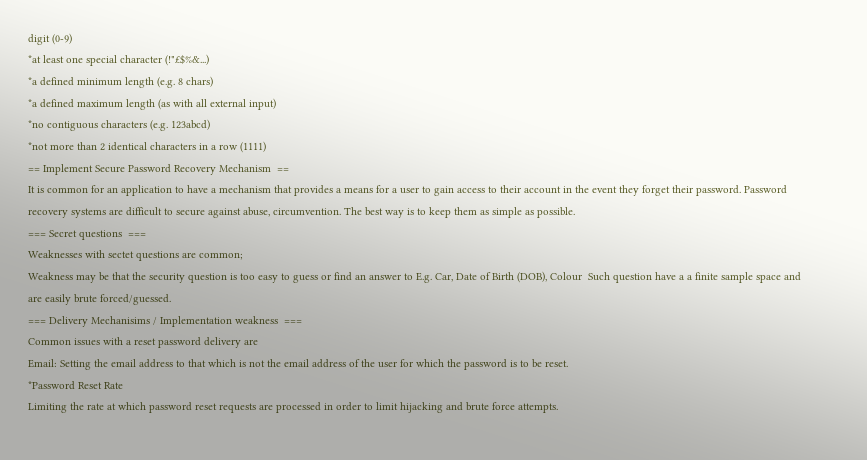digit (0-9)
*at least one special character (!"£$%&...)
*a defined minimum length (e.g. 8 chars)
*a defined maximum length (as with all external input)
*no contiguous characters (e.g. 123abcd)
*not more than 2 identical characters in a row (1111)
== Implement Secure Password Recovery Mechanism  ==
It is common for an application to have a mechanism that provides a means for a user to gain access to their account in the event they forget their password. Password recovery systems are difficult to secure against abuse, circumvention. The best way is to keep them as simple as possible.
=== Secret questions  ===
Weaknesses with sectet questions are common;
Weakness may be that the security question is too easy to guess or find an answer to E.g. Car, Date of Birth (DOB), Colour  Such question have a a finite sample space and are easily brute forced/guessed.
=== Delivery Mechanisims / Implementation weakness  ===
Common issues with a reset password delivery are
Email: Setting the email address to that which is not the email address of the user for which the password is to be reset.
*Password Reset Rate
Limiting the rate at which password reset requests are processed in order to limit hijacking and brute force attempts.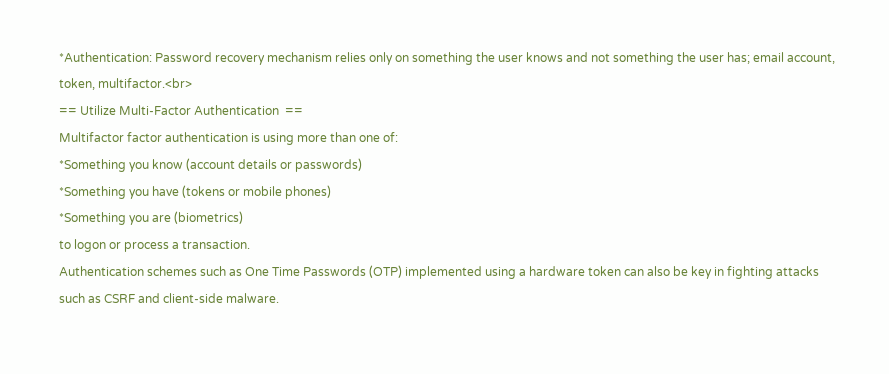*Authentication: Password recovery mechanism relies only on something the user knows and not something the user has; email account, token, multifactor.<br>
== Utilize Multi-Factor Authentication  ==
Multifactor factor authentication is using more than one of:
*Something you know (account details or passwords)
*Something you have (tokens or mobile phones)
*Something you are (biometrics)
to logon or process a transaction.
Authentication schemes such as One Time Passwords (OTP) implemented using a hardware token can also be key in fighting attacks such as CSRF and client-side malware.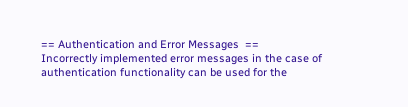== Authentication and Error Messages  ==
Incorrectly implemented error messages in the case of authentication functionality can be used for the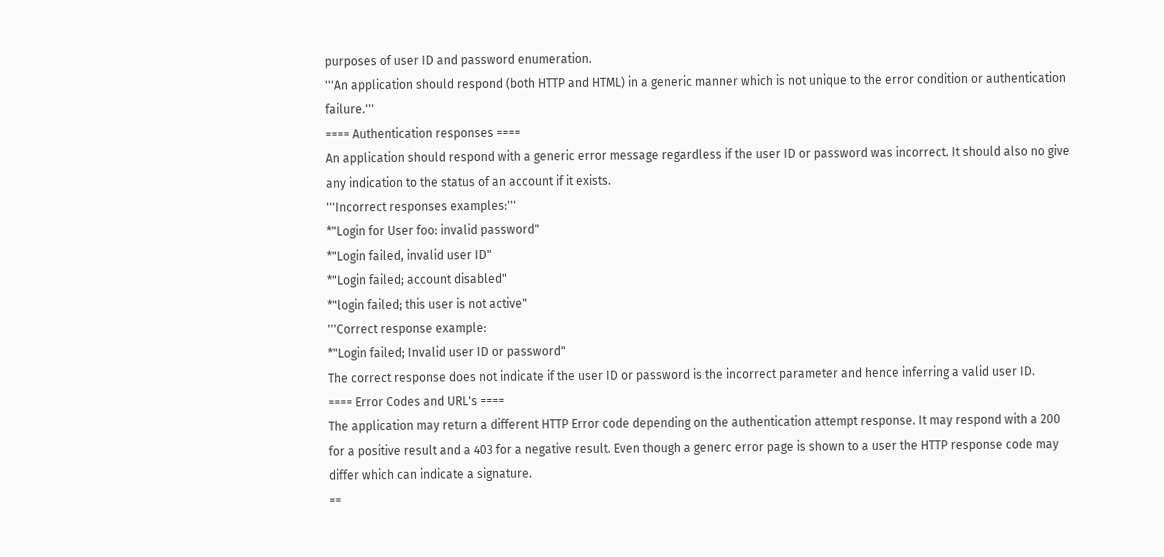purposes of user ID and password enumeration.
'''An application should respond (both HTTP and HTML) in a generic manner which is not unique to the error condition or authentication failure.'''
==== Authentication responses ====
An application should respond with a generic error message regardless if the user ID or password was incorrect. It should also no give any indication to the status of an account if it exists.
'''Incorrect responses examples:'''
*"Login for User foo: invalid password"
*"Login failed, invalid user ID"
*"Login failed; account disabled"
*"login failed; this user is not active"
'''Correct response example:
*"Login failed; Invalid user ID or password"
The correct response does not indicate if the user ID or password is the incorrect parameter and hence inferring a valid user ID.
==== Error Codes and URL's ====
The application may return a different HTTP Error code depending on the authentication attempt response. It may respond with a 200 for a positive result and a 403 for a negative result. Even though a generc error page is shown to a user the HTTP response code may differ which can indicate a signature.
==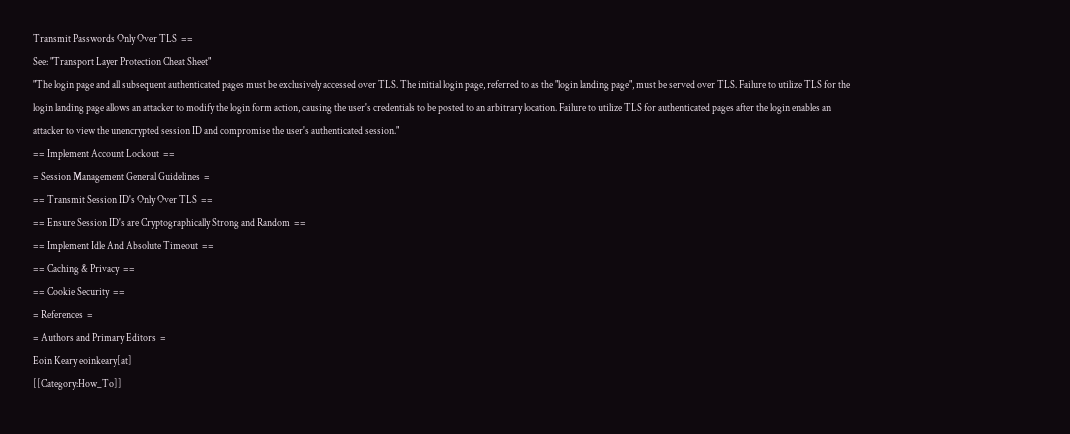Transmit Passwords Only Over TLS  ==
See: "Transport Layer Protection Cheat Sheet"
"The login page and all subsequent authenticated pages must be exclusively accessed over TLS. The initial login page, referred to as the "login landing page", must be served over TLS. Failure to utilize TLS for the login landing page allows an attacker to modify the login form action, causing the user's credentials to be posted to an arbitrary location. Failure to utilize TLS for authenticated pages after the login enables an attacker to view the unencrypted session ID and compromise the user's authenticated session."
== Implement Account Lockout  ==
= Session Management General Guidelines  =
== Transmit Session ID's Only Over TLS  ==
== Ensure Session ID's are Cryptographically Strong and Random  ==
== Implement Idle And Absolute Timeout  ==
== Caching & Privacy  ==
== Cookie Security  ==
= References  =
= Authors and Primary Editors  =
Eoin Keary eoinkeary[at]
[[Category:How_To]]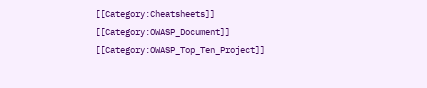[[Category:Cheatsheets]] [[Category:OWASP_Document]] [[Category:OWASP_Top_Ten_Project]]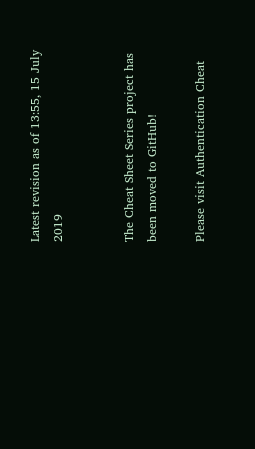Latest revision as of 13:55, 15 July 2019


The Cheat Sheet Series project has been moved to GitHub!

Please visit Authentication Cheat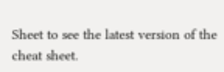Sheet to see the latest version of the cheat sheet.